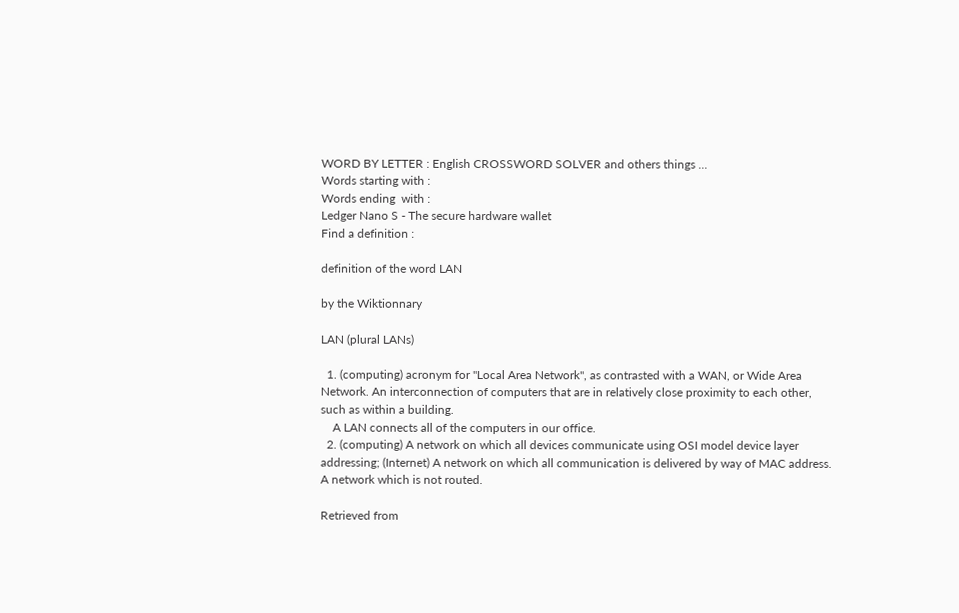WORD BY LETTER : English CROSSWORD SOLVER and others things ...
Words starting with :
Words ending  with :
Ledger Nano S - The secure hardware wallet
Find a definition :

definition of the word LAN

by the Wiktionnary

LAN (plural LANs)

  1. (computing) acronym for "Local Area Network", as contrasted with a WAN, or Wide Area Network. An interconnection of computers that are in relatively close proximity to each other, such as within a building.
    A LAN connects all of the computers in our office.
  2. (computing) A network on which all devices communicate using OSI model device layer addressing; (Internet) A network on which all communication is delivered by way of MAC address. A network which is not routed.

Retrieved from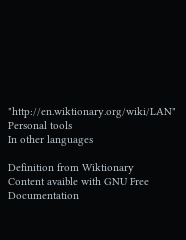"http://en.wiktionary.org/wiki/LAN"
Personal tools
In other languages

Definition from Wiktionary
Content avaible with GNU Free Documentation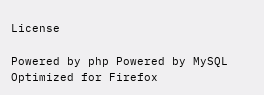License

Powered by php Powered by MySQL Optimized for Firefox